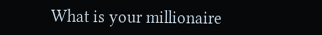What is your millionaire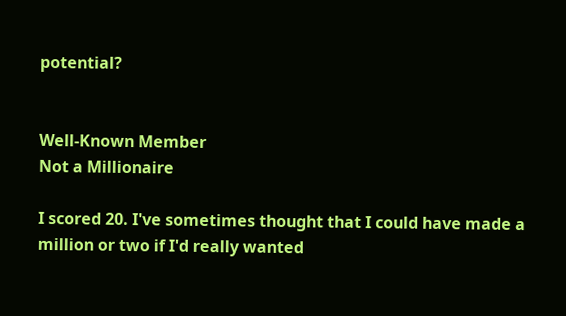potential?


Well-Known Member
Not a Millionaire

I scored 20. I've sometimes thought that I could have made a million or two if I'd really wanted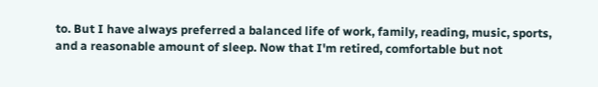to. But I have always preferred a balanced life of work, family, reading, music, sports, and a reasonable amount of sleep. Now that I'm retired, comfortable but not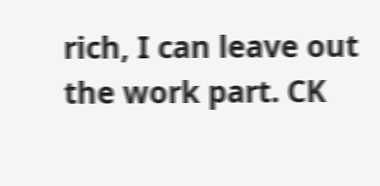rich, I can leave out the work part. CK